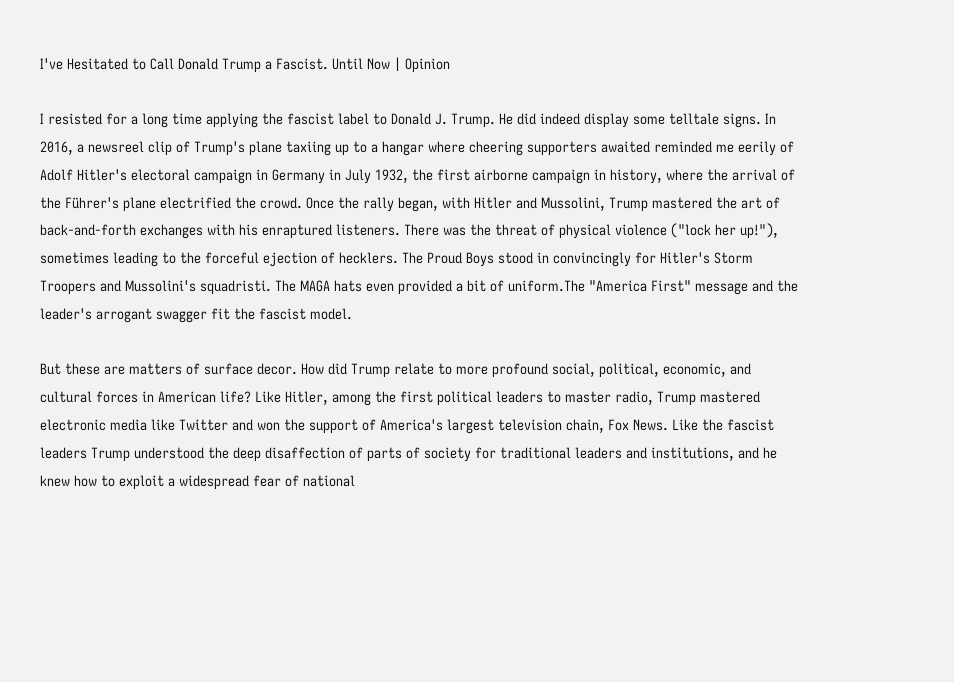I've Hesitated to Call Donald Trump a Fascist. Until Now | Opinion

I resisted for a long time applying the fascist label to Donald J. Trump. He did indeed display some telltale signs. In 2016, a newsreel clip of Trump's plane taxiing up to a hangar where cheering supporters awaited reminded me eerily of Adolf Hitler's electoral campaign in Germany in July 1932, the first airborne campaign in history, where the arrival of the Führer's plane electrified the crowd. Once the rally began, with Hitler and Mussolini, Trump mastered the art of back-and-forth exchanges with his enraptured listeners. There was the threat of physical violence ("lock her up!"), sometimes leading to the forceful ejection of hecklers. The Proud Boys stood in convincingly for Hitler's Storm Troopers and Mussolini's squadristi. The MAGA hats even provided a bit of uniform.The "America First" message and the leader's arrogant swagger fit the fascist model.

But these are matters of surface decor. How did Trump relate to more profound social, political, economic, and cultural forces in American life? Like Hitler, among the first political leaders to master radio, Trump mastered electronic media like Twitter and won the support of America's largest television chain, Fox News. Like the fascist leaders Trump understood the deep disaffection of parts of society for traditional leaders and institutions, and he knew how to exploit a widespread fear of national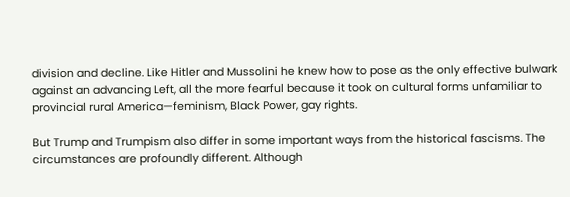division and decline. Like Hitler and Mussolini he knew how to pose as the only effective bulwark against an advancing Left, all the more fearful because it took on cultural forms unfamiliar to provincial rural America—feminism, Black Power, gay rights.

But Trump and Trumpism also differ in some important ways from the historical fascisms. The circumstances are profoundly different. Although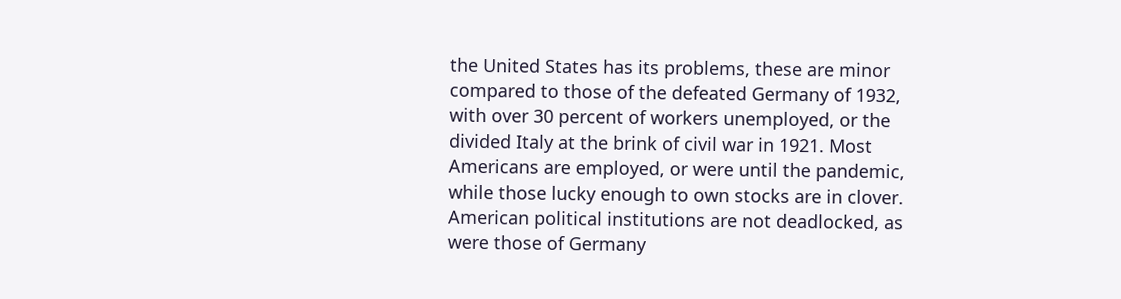the United States has its problems, these are minor compared to those of the defeated Germany of 1932, with over 30 percent of workers unemployed, or the divided Italy at the brink of civil war in 1921. Most Americans are employed, or were until the pandemic, while those lucky enough to own stocks are in clover. American political institutions are not deadlocked, as were those of Germany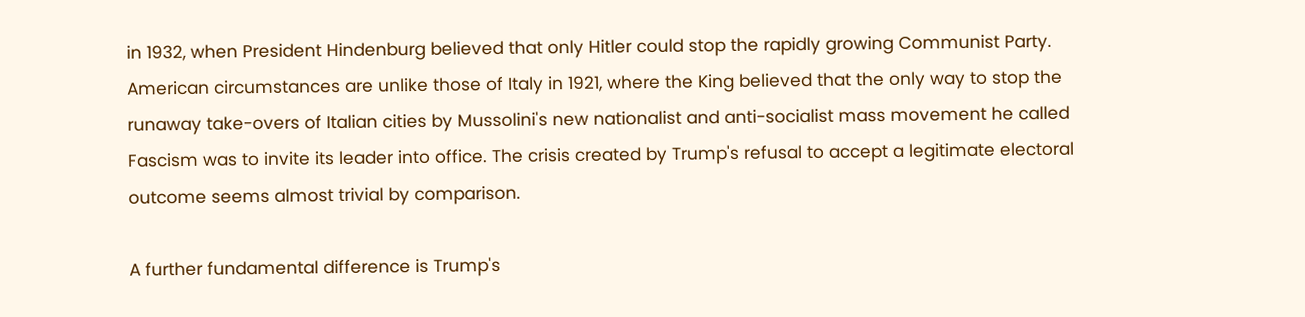in 1932, when President Hindenburg believed that only Hitler could stop the rapidly growing Communist Party. American circumstances are unlike those of Italy in 1921, where the King believed that the only way to stop the runaway take-overs of Italian cities by Mussolini's new nationalist and anti-socialist mass movement he called Fascism was to invite its leader into office. The crisis created by Trump's refusal to accept a legitimate electoral outcome seems almost trivial by comparison.

A further fundamental difference is Trump's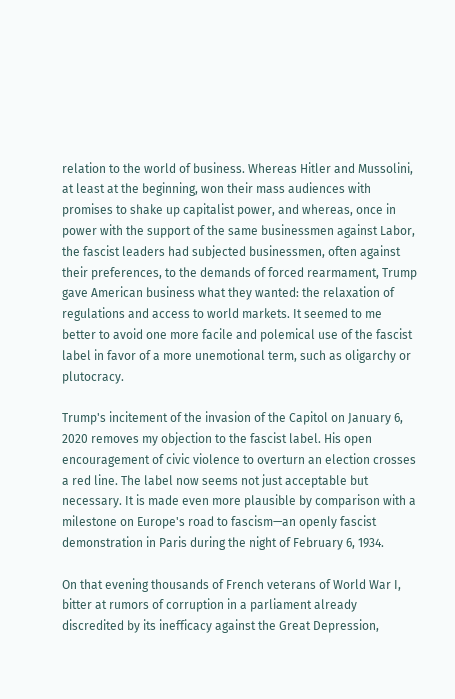relation to the world of business. Whereas Hitler and Mussolini, at least at the beginning, won their mass audiences with promises to shake up capitalist power, and whereas, once in power with the support of the same businessmen against Labor, the fascist leaders had subjected businessmen, often against their preferences, to the demands of forced rearmament, Trump gave American business what they wanted: the relaxation of regulations and access to world markets. It seemed to me better to avoid one more facile and polemical use of the fascist label in favor of a more unemotional term, such as oligarchy or plutocracy.

Trump's incitement of the invasion of the Capitol on January 6, 2020 removes my objection to the fascist label. His open encouragement of civic violence to overturn an election crosses a red line. The label now seems not just acceptable but necessary. It is made even more plausible by comparison with a milestone on Europe's road to fascism—an openly fascist demonstration in Paris during the night of February 6, 1934.

On that evening thousands of French veterans of World War I, bitter at rumors of corruption in a parliament already discredited by its inefficacy against the Great Depression,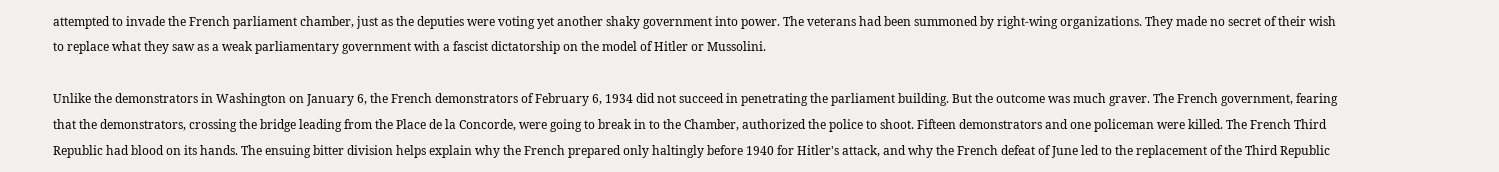attempted to invade the French parliament chamber, just as the deputies were voting yet another shaky government into power. The veterans had been summoned by right-wing organizations. They made no secret of their wish to replace what they saw as a weak parliamentary government with a fascist dictatorship on the model of Hitler or Mussolini.

Unlike the demonstrators in Washington on January 6, the French demonstrators of February 6, 1934 did not succeed in penetrating the parliament building. But the outcome was much graver. The French government, fearing that the demonstrators, crossing the bridge leading from the Place de la Concorde, were going to break in to the Chamber, authorized the police to shoot. Fifteen demonstrators and one policeman were killed. The French Third Republic had blood on its hands. The ensuing bitter division helps explain why the French prepared only haltingly before 1940 for Hitler's attack, and why the French defeat of June led to the replacement of the Third Republic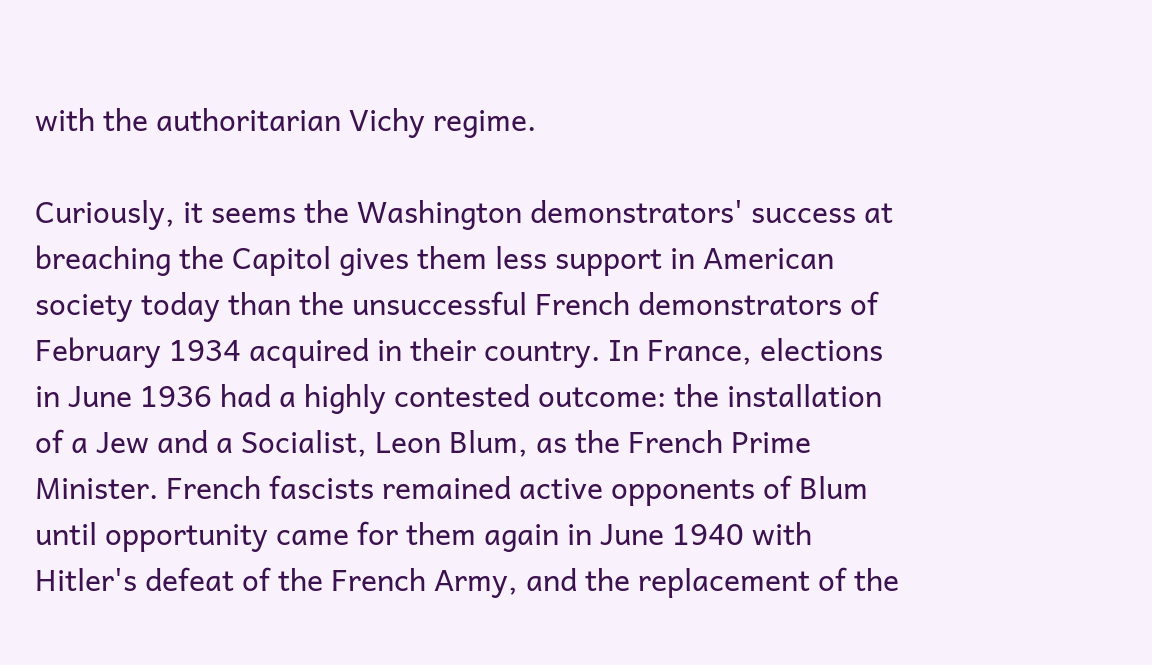with the authoritarian Vichy regime.

Curiously, it seems the Washington demonstrators' success at breaching the Capitol gives them less support in American society today than the unsuccessful French demonstrators of February 1934 acquired in their country. In France, elections in June 1936 had a highly contested outcome: the installation of a Jew and a Socialist, Leon Blum, as the French Prime Minister. French fascists remained active opponents of Blum until opportunity came for them again in June 1940 with Hitler's defeat of the French Army, and the replacement of the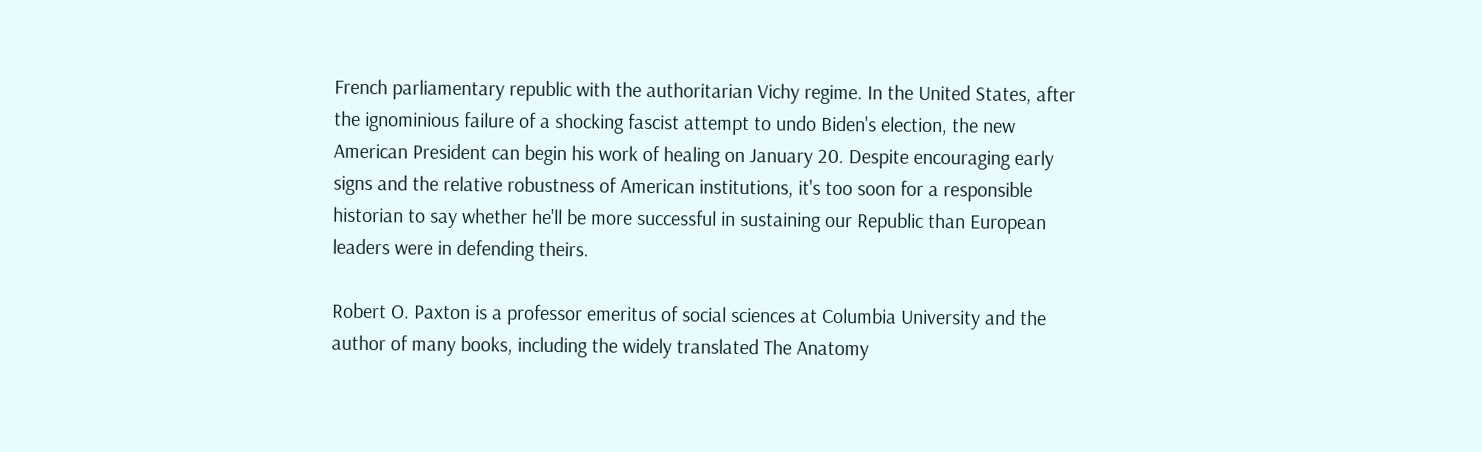French parliamentary republic with the authoritarian Vichy regime. In the United States, after the ignominious failure of a shocking fascist attempt to undo Biden's election, the new American President can begin his work of healing on January 20. Despite encouraging early signs and the relative robustness of American institutions, it's too soon for a responsible historian to say whether he'll be more successful in sustaining our Republic than European leaders were in defending theirs.

Robert O. Paxton is a professor emeritus of social sciences at Columbia University and the author of many books, including the widely translated The Anatomy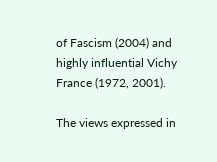of Fascism (2004) and highly influential Vichy France (1972, 2001).

The views expressed in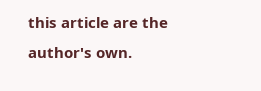this article are the author's own.